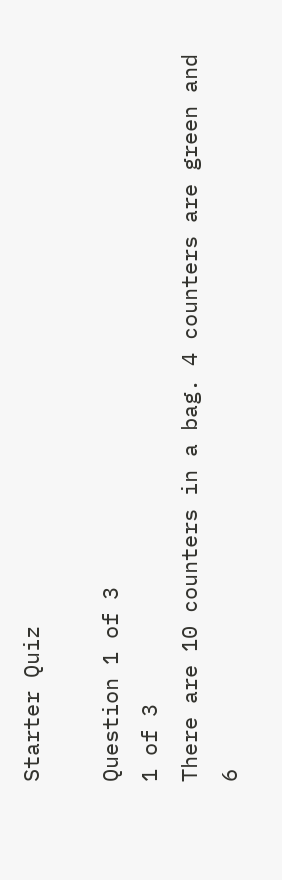Starter Quiz

Question 1 of 3
1 of 3
There are 10 counters in a bag. 4 counters are green and 6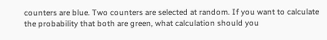counters are blue. Two counters are selected at random. If you want to calculate the probability that both are green, what calculation should you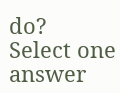do?
Select one answer